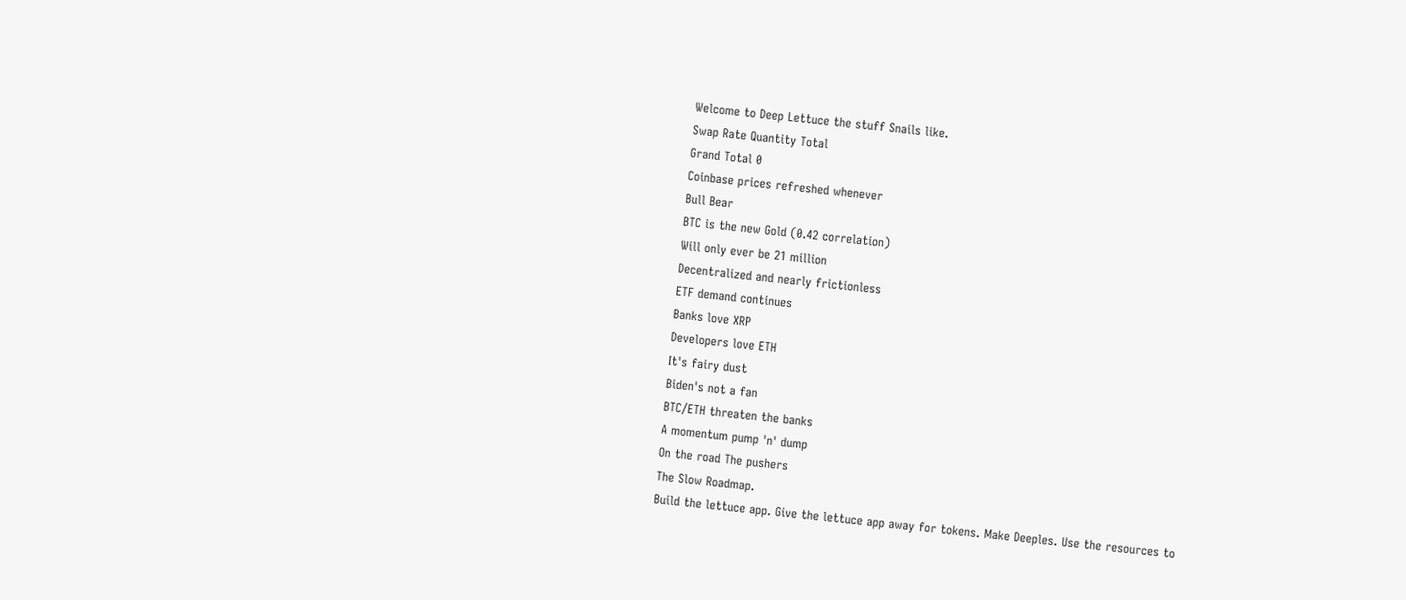Welcome to Deep Lettuce the stuff Snails like.
Swap Rate Quantity Total
Grand Total 0
Coinbase prices refreshed whenever
Bull Bear
BTC is the new Gold (0.42 correlation)
Will only ever be 21 million
Decentralized and nearly frictionless
ETF demand continues
Banks love XRP
Developers love ETH
It's fairy dust
Biden's not a fan
BTC/ETH threaten the banks
A momentum pump 'n' dump
On the road The pushers
The Slow Roadmap.
Build the lettuce app. Give the lettuce app away for tokens. Make Deeples. Use the resources to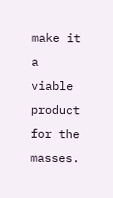make it a viable product for the masses.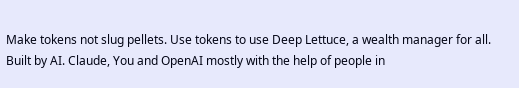Make tokens not slug pellets. Use tokens to use Deep Lettuce, a wealth manager for all.
Built by AI. Claude, You and OpenAI mostly with the help of people in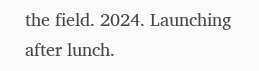the field. 2024. Launching after lunch.